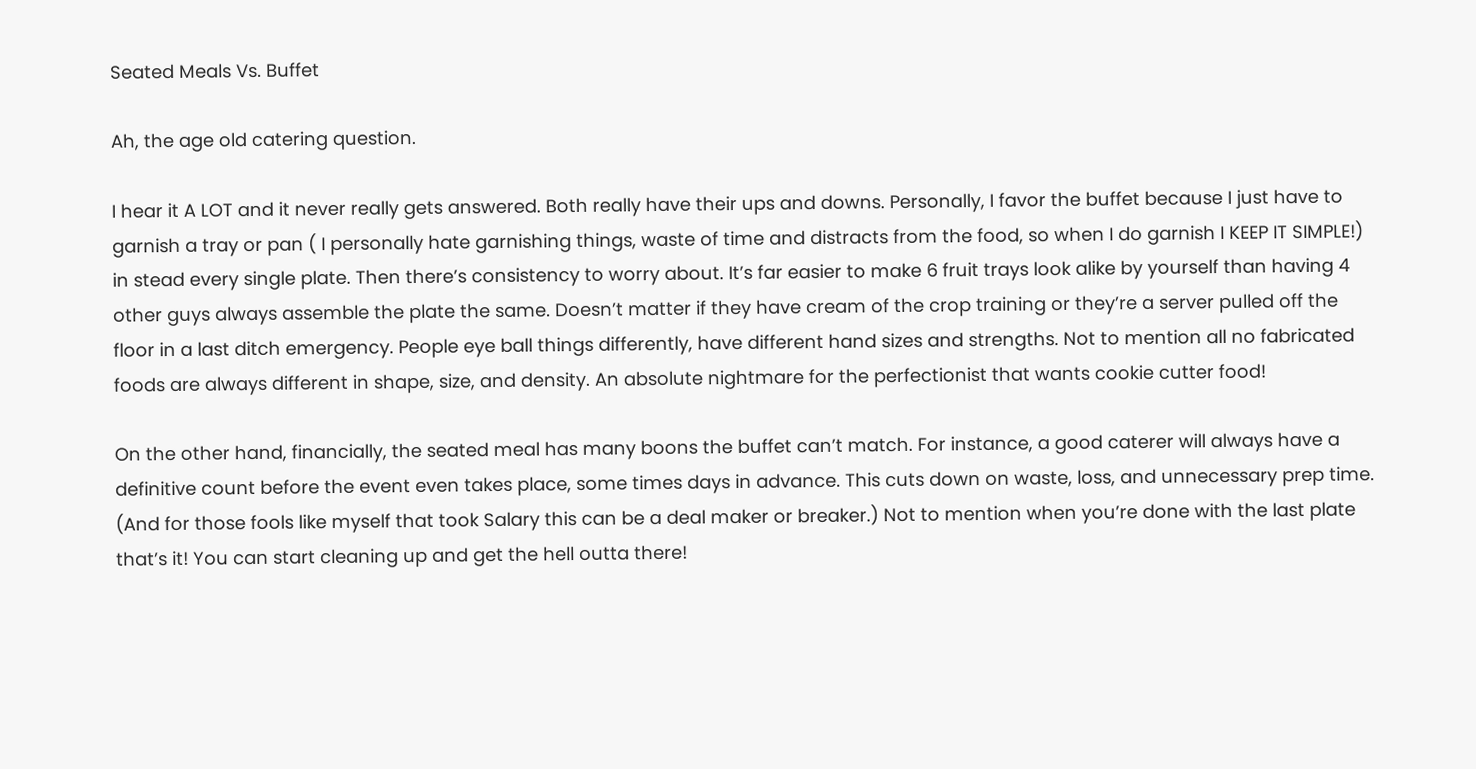Seated Meals Vs. Buffet

Ah, the age old catering question.

I hear it A LOT and it never really gets answered. Both really have their ups and downs. Personally, I favor the buffet because I just have to garnish a tray or pan ( I personally hate garnishing things, waste of time and distracts from the food, so when I do garnish I KEEP IT SIMPLE!) in stead every single plate. Then there’s consistency to worry about. It’s far easier to make 6 fruit trays look alike by yourself than having 4 other guys always assemble the plate the same. Doesn’t matter if they have cream of the crop training or they’re a server pulled off the floor in a last ditch emergency. People eye ball things differently, have different hand sizes and strengths. Not to mention all no fabricated foods are always different in shape, size, and density. An absolute nightmare for the perfectionist that wants cookie cutter food!

On the other hand, financially, the seated meal has many boons the buffet can’t match. For instance, a good caterer will always have a definitive count before the event even takes place, some times days in advance. This cuts down on waste, loss, and unnecessary prep time. (And for those fools like myself that took Salary this can be a deal maker or breaker.) Not to mention when you’re done with the last plate that’s it! You can start cleaning up and get the hell outta there!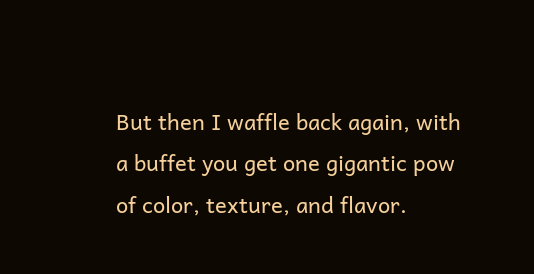But then I waffle back again, with a buffet you get one gigantic pow of color, texture, and flavor.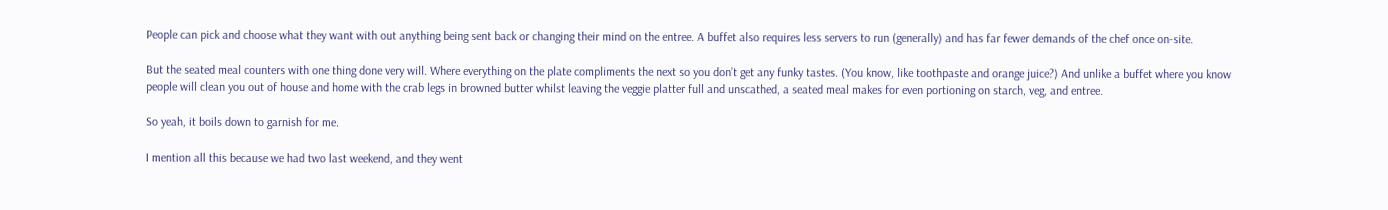People can pick and choose what they want with out anything being sent back or changing their mind on the entree. A buffet also requires less servers to run (generally) and has far fewer demands of the chef once on-site.

But the seated meal counters with one thing done very will. Where everything on the plate compliments the next so you don’t get any funky tastes. (You know, like toothpaste and orange juice?) And unlike a buffet where you know people will clean you out of house and home with the crab legs in browned butter whilst leaving the veggie platter full and unscathed, a seated meal makes for even portioning on starch, veg, and entree.

So yeah, it boils down to garnish for me.

I mention all this because we had two last weekend, and they went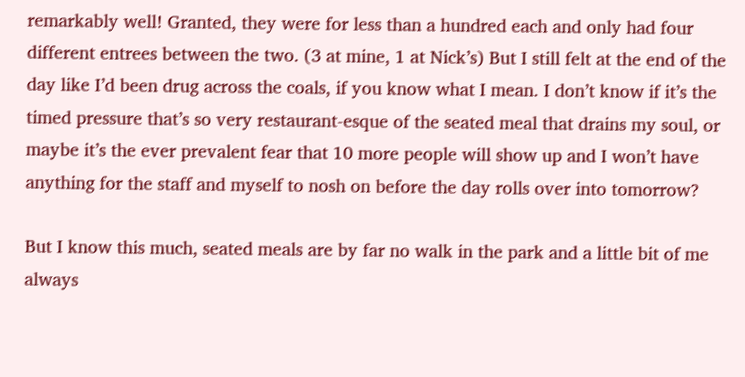remarkably well! Granted, they were for less than a hundred each and only had four different entrees between the two. (3 at mine, 1 at Nick’s) But I still felt at the end of the day like I’d been drug across the coals, if you know what I mean. I don’t know if it’s the timed pressure that’s so very restaurant-esque of the seated meal that drains my soul, or maybe it’s the ever prevalent fear that 10 more people will show up and I won’t have anything for the staff and myself to nosh on before the day rolls over into tomorrow?

But I know this much, seated meals are by far no walk in the park and a little bit of me always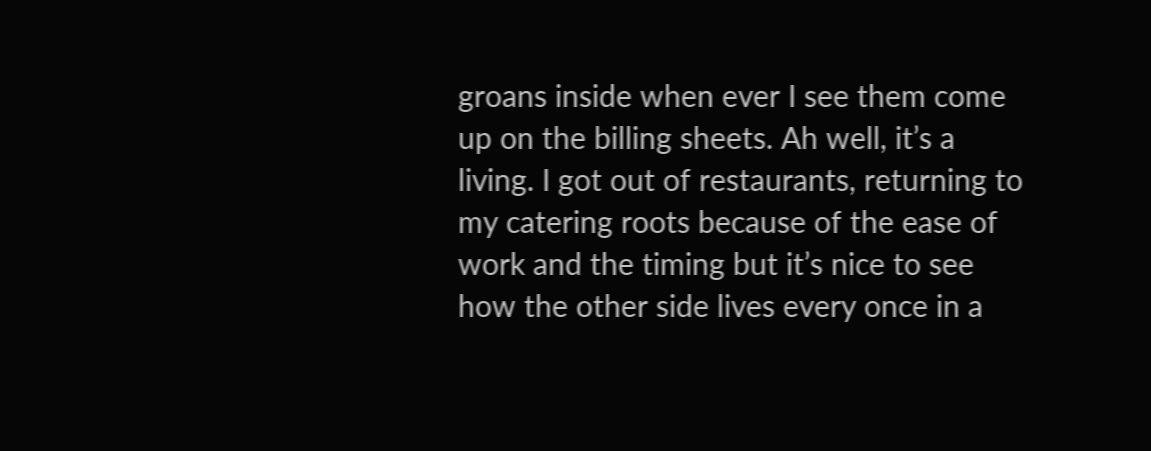groans inside when ever I see them come up on the billing sheets. Ah well, it’s a living. I got out of restaurants, returning to my catering roots because of the ease of work and the timing but it’s nice to see how the other side lives every once in a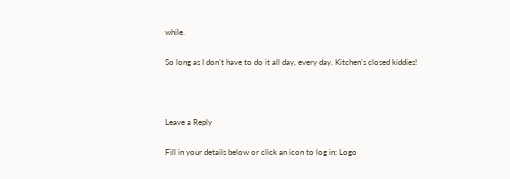while.

So long as I don’t have to do it all day, every day. Kitchen’s closed kiddies!



Leave a Reply

Fill in your details below or click an icon to log in: Logo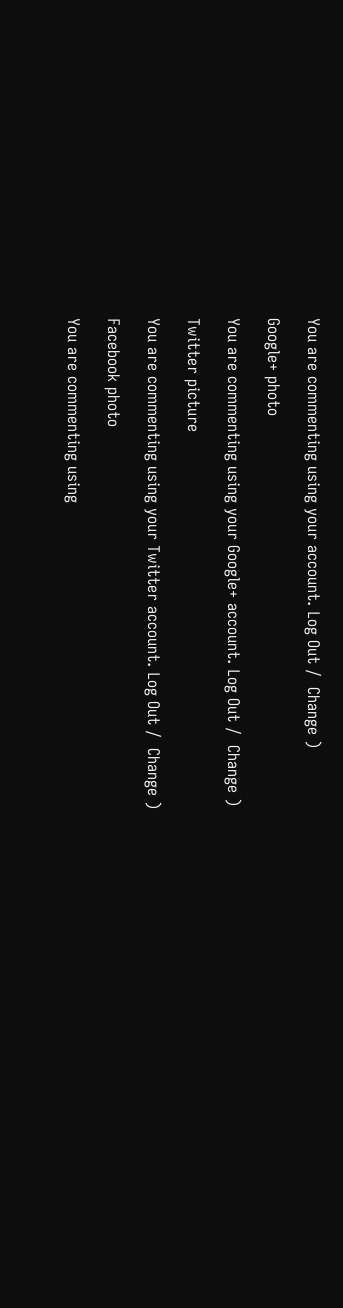You are commenting using your account. Log Out /  Change )

Google+ photo

You are commenting using your Google+ account. Log Out /  Change )

Twitter picture

You are commenting using your Twitter account. Log Out /  Change )

Facebook photo

You are commenting using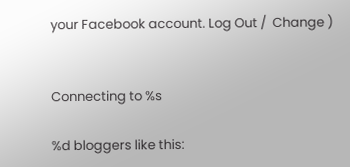your Facebook account. Log Out /  Change )


Connecting to %s

%d bloggers like this: